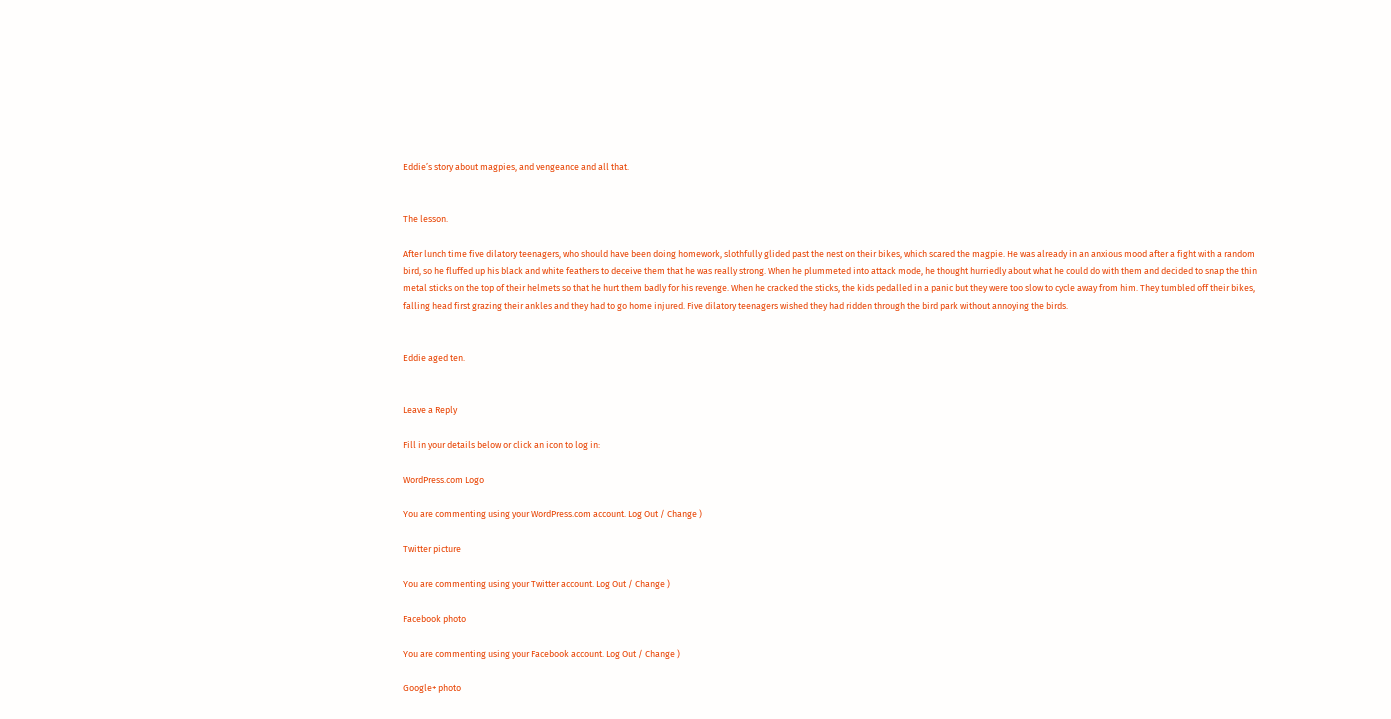Eddie’s story about magpies, and vengeance and all that.


The lesson.

After lunch time five dilatory teenagers, who should have been doing homework, slothfully glided past the nest on their bikes, which scared the magpie. He was already in an anxious mood after a fight with a random bird, so he fluffed up his black and white feathers to deceive them that he was really strong. When he plummeted into attack mode, he thought hurriedly about what he could do with them and decided to snap the thin metal sticks on the top of their helmets so that he hurt them badly for his revenge. When he cracked the sticks, the kids pedalled in a panic but they were too slow to cycle away from him. They tumbled off their bikes, falling head first grazing their ankles and they had to go home injured. Five dilatory teenagers wished they had ridden through the bird park without annoying the birds.


Eddie aged ten.


Leave a Reply

Fill in your details below or click an icon to log in:

WordPress.com Logo

You are commenting using your WordPress.com account. Log Out / Change )

Twitter picture

You are commenting using your Twitter account. Log Out / Change )

Facebook photo

You are commenting using your Facebook account. Log Out / Change )

Google+ photo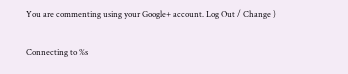You are commenting using your Google+ account. Log Out / Change )

Connecting to %s